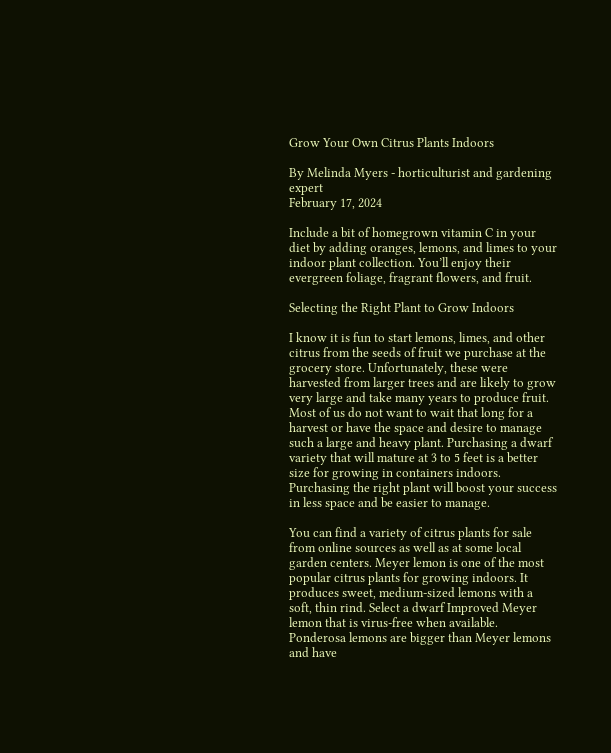Grow Your Own Citrus Plants Indoors

By Melinda Myers - horticulturist and gardening expert
February 17, 2024

Include a bit of homegrown vitamin C in your diet by adding oranges, lemons, and limes to your indoor plant collection. You’ll enjoy their evergreen foliage, fragrant flowers, and fruit.

Selecting the Right Plant to Grow Indoors

I know it is fun to start lemons, limes, and other citrus from the seeds of fruit we purchase at the grocery store. Unfortunately, these were harvested from larger trees and are likely to grow very large and take many years to produce fruit. Most of us do not want to wait that long for a harvest or have the space and desire to manage such a large and heavy plant. Purchasing a dwarf variety that will mature at 3 to 5 feet is a better size for growing in containers indoors. Purchasing the right plant will boost your success in less space and be easier to manage.

You can find a variety of citrus plants for sale from online sources as well as at some local garden centers. Meyer lemon is one of the most popular citrus plants for growing indoors. It produces sweet, medium-sized lemons with a soft, thin rind. Select a dwarf Improved Meyer lemon that is virus-free when available. Ponderosa lemons are bigger than Meyer lemons and have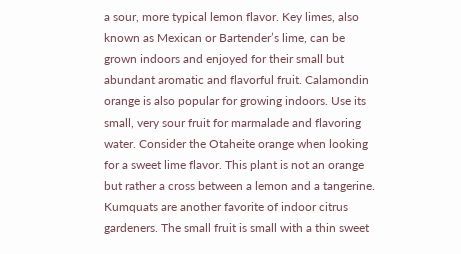a sour, more typical lemon flavor. Key limes, also known as Mexican or Bartender’s lime, can be grown indoors and enjoyed for their small but abundant aromatic and flavorful fruit. Calamondin orange is also popular for growing indoors. Use its small, very sour fruit for marmalade and flavoring water. Consider the Otaheite orange when looking for a sweet lime flavor. This plant is not an orange but rather a cross between a lemon and a tangerine. Kumquats are another favorite of indoor citrus gardeners. The small fruit is small with a thin sweet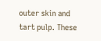outer skin and tart pulp. These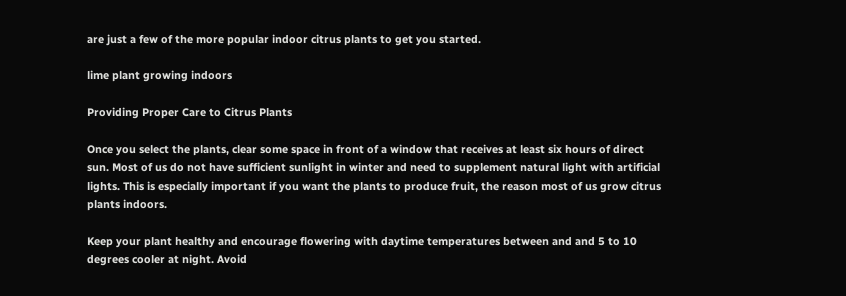are just a few of the more popular indoor citrus plants to get you started.

lime plant growing indoors

Providing Proper Care to Citrus Plants

Once you select the plants, clear some space in front of a window that receives at least six hours of direct sun. Most of us do not have sufficient sunlight in winter and need to supplement natural light with artificial lights. This is especially important if you want the plants to produce fruit, the reason most of us grow citrus plants indoors.

Keep your plant healthy and encourage flowering with daytime temperatures between and and 5 to 10 degrees cooler at night. Avoid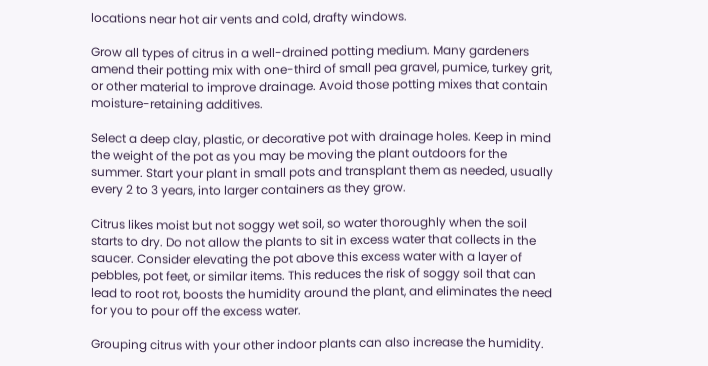locations near hot air vents and cold, drafty windows.

Grow all types of citrus in a well-drained potting medium. Many gardeners amend their potting mix with one-third of small pea gravel, pumice, turkey grit, or other material to improve drainage. Avoid those potting mixes that contain moisture-retaining additives.

Select a deep clay, plastic, or decorative pot with drainage holes. Keep in mind the weight of the pot as you may be moving the plant outdoors for the summer. Start your plant in small pots and transplant them as needed, usually every 2 to 3 years, into larger containers as they grow.

Citrus likes moist but not soggy wet soil, so water thoroughly when the soil starts to dry. Do not allow the plants to sit in excess water that collects in the saucer. Consider elevating the pot above this excess water with a layer of pebbles, pot feet, or similar items. This reduces the risk of soggy soil that can lead to root rot, boosts the humidity around the plant, and eliminates the need for you to pour off the excess water.

Grouping citrus with your other indoor plants can also increase the humidity.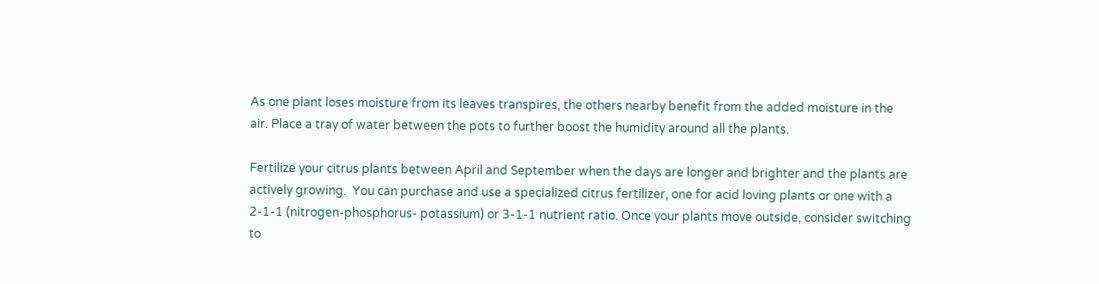As one plant loses moisture from its leaves transpires, the others nearby benefit from the added moisture in the air. Place a tray of water between the pots to further boost the humidity around all the plants.

Fertilize your citrus plants between April and September when the days are longer and brighter and the plants are actively growing.  You can purchase and use a specialized citrus fertilizer, one for acid loving plants or one with a 2-1-1 (nitrogen-phosphorus- potassium) or 3-1-1 nutrient ratio. Once your plants move outside, consider switching to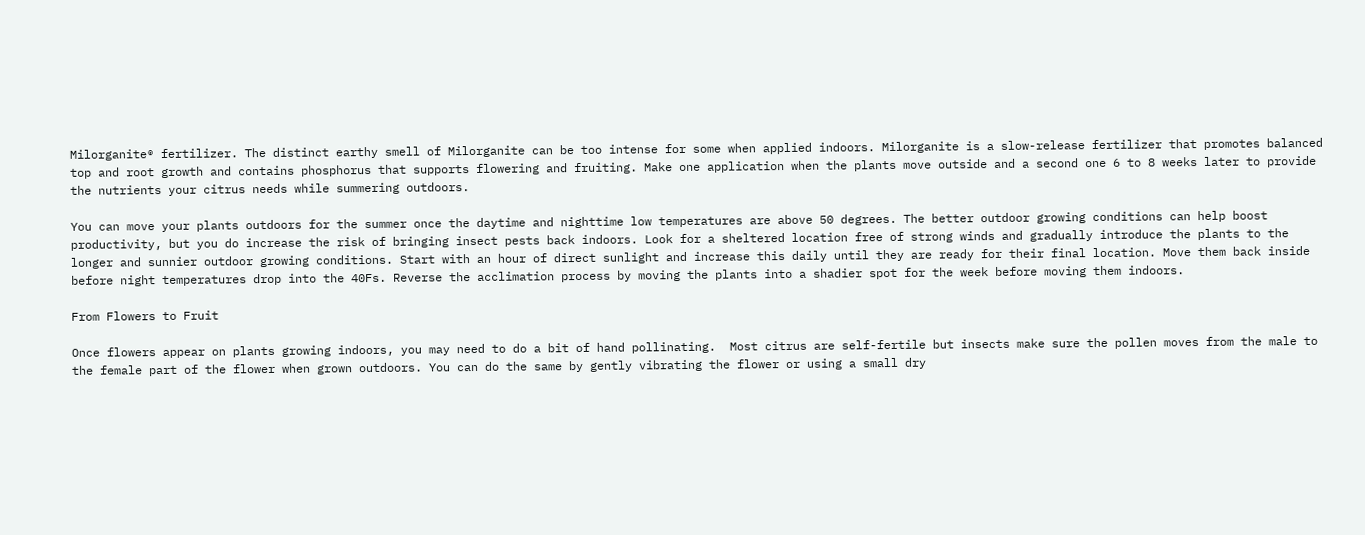Milorganite® fertilizer. The distinct earthy smell of Milorganite can be too intense for some when applied indoors. Milorganite is a slow-release fertilizer that promotes balanced top and root growth and contains phosphorus that supports flowering and fruiting. Make one application when the plants move outside and a second one 6 to 8 weeks later to provide the nutrients your citrus needs while summering outdoors.

You can move your plants outdoors for the summer once the daytime and nighttime low temperatures are above 50 degrees. The better outdoor growing conditions can help boost productivity, but you do increase the risk of bringing insect pests back indoors. Look for a sheltered location free of strong winds and gradually introduce the plants to the longer and sunnier outdoor growing conditions. Start with an hour of direct sunlight and increase this daily until they are ready for their final location. Move them back inside before night temperatures drop into the 40Fs. Reverse the acclimation process by moving the plants into a shadier spot for the week before moving them indoors.

From Flowers to Fruit

Once flowers appear on plants growing indoors, you may need to do a bit of hand pollinating.  Most citrus are self-fertile but insects make sure the pollen moves from the male to the female part of the flower when grown outdoors. You can do the same by gently vibrating the flower or using a small dry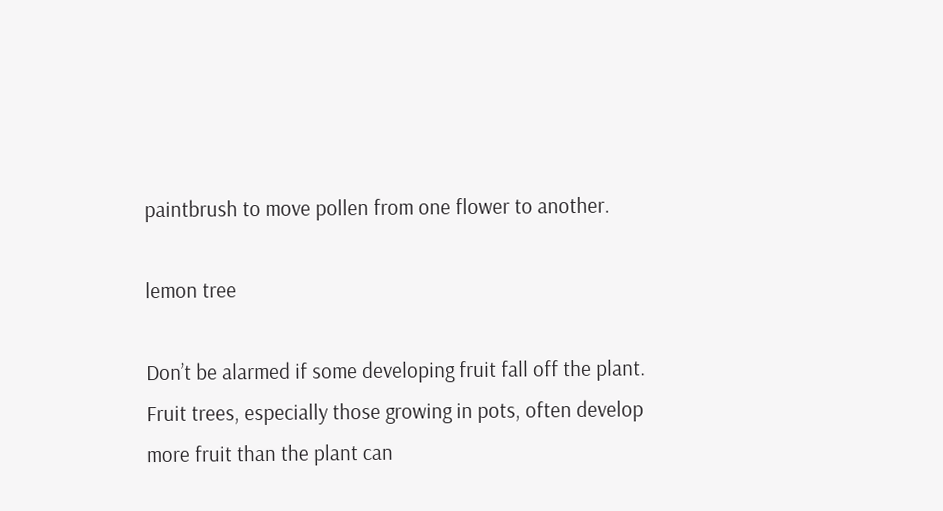paintbrush to move pollen from one flower to another.

lemon tree

Don’t be alarmed if some developing fruit fall off the plant. Fruit trees, especially those growing in pots, often develop more fruit than the plant can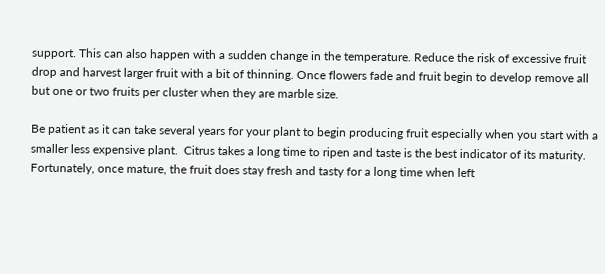support. This can also happen with a sudden change in the temperature. Reduce the risk of excessive fruit drop and harvest larger fruit with a bit of thinning. Once flowers fade and fruit begin to develop remove all but one or two fruits per cluster when they are marble size.

Be patient as it can take several years for your plant to begin producing fruit especially when you start with a smaller less expensive plant.  Citrus takes a long time to ripen and taste is the best indicator of its maturity. Fortunately, once mature, the fruit does stay fresh and tasty for a long time when left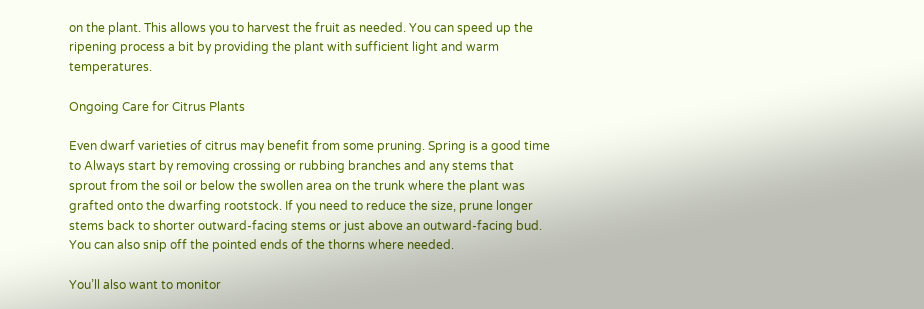on the plant. This allows you to harvest the fruit as needed. You can speed up the ripening process a bit by providing the plant with sufficient light and warm temperatures.

Ongoing Care for Citrus Plants

Even dwarf varieties of citrus may benefit from some pruning. Spring is a good time to Always start by removing crossing or rubbing branches and any stems that sprout from the soil or below the swollen area on the trunk where the plant was grafted onto the dwarfing rootstock. If you need to reduce the size, prune longer stems back to shorter outward-facing stems or just above an outward-facing bud. You can also snip off the pointed ends of the thorns where needed.

You’ll also want to monitor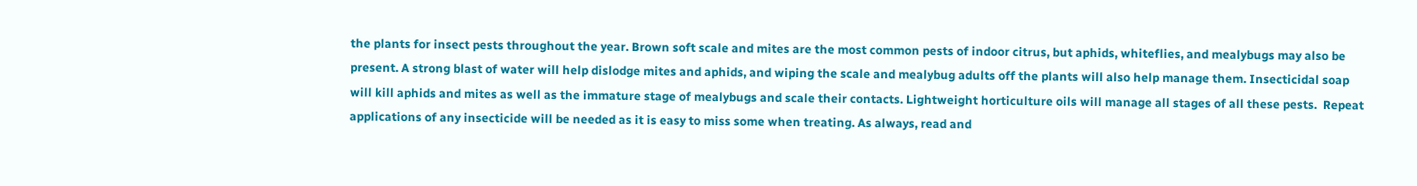the plants for insect pests throughout the year. Brown soft scale and mites are the most common pests of indoor citrus, but aphids, whiteflies, and mealybugs may also be present. A strong blast of water will help dislodge mites and aphids, and wiping the scale and mealybug adults off the plants will also help manage them. Insecticidal soap will kill aphids and mites as well as the immature stage of mealybugs and scale their contacts. Lightweight horticulture oils will manage all stages of all these pests.  Repeat applications of any insecticide will be needed as it is easy to miss some when treating. As always, read and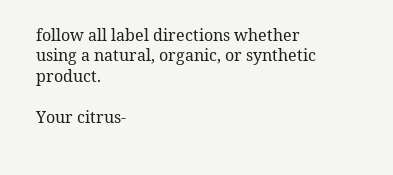follow all label directions whether using a natural, organic, or synthetic product.

Your citrus-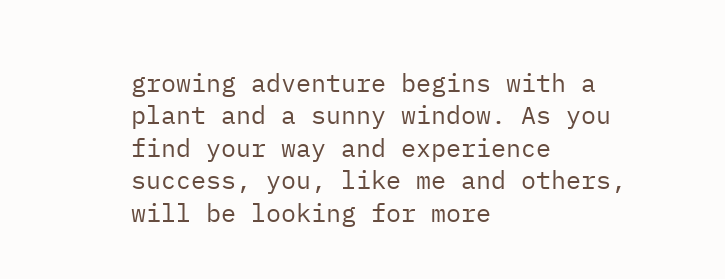growing adventure begins with a plant and a sunny window. As you find your way and experience success, you, like me and others, will be looking for more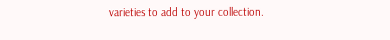varieties to add to your collection.